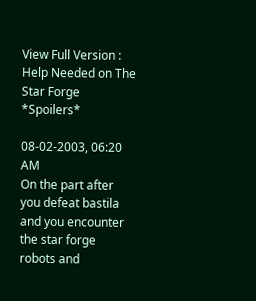View Full Version : Help Needed on The Star Forge *Spoilers*

08-02-2003, 06:20 AM
On the part after you defeat bastila and you encounter the star forge robots and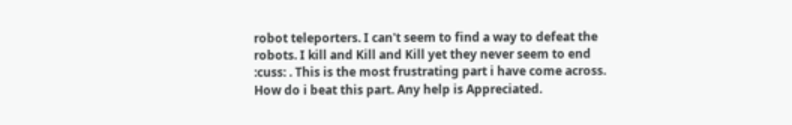robot teleporters. I can't seem to find a way to defeat the robots. I kill and Kill and Kill yet they never seem to end :cuss: . This is the most frustrating part i have come across. How do i beat this part. Any help is Appreciated.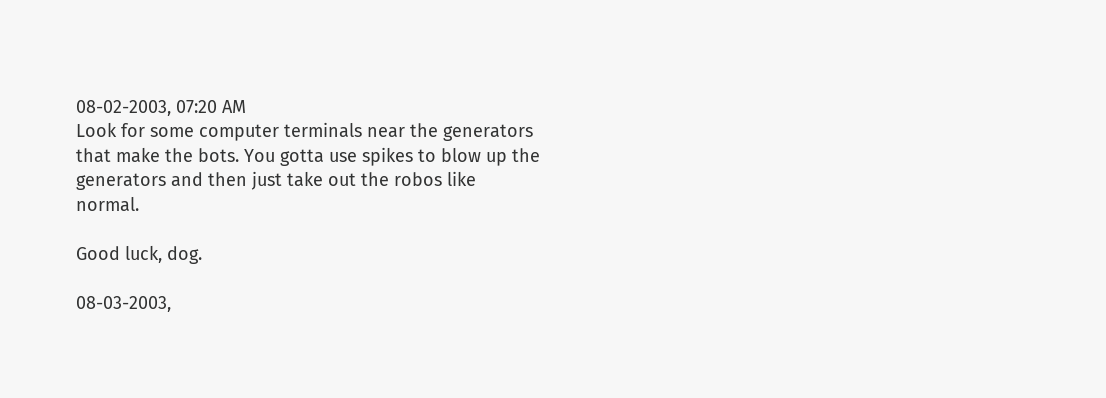08-02-2003, 07:20 AM
Look for some computer terminals near the generators that make the bots. You gotta use spikes to blow up the generators and then just take out the robos like normal.

Good luck, dog.

08-03-2003,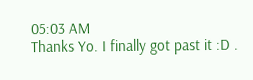05:03 AM
Thanks Yo. I finally got past it :D .